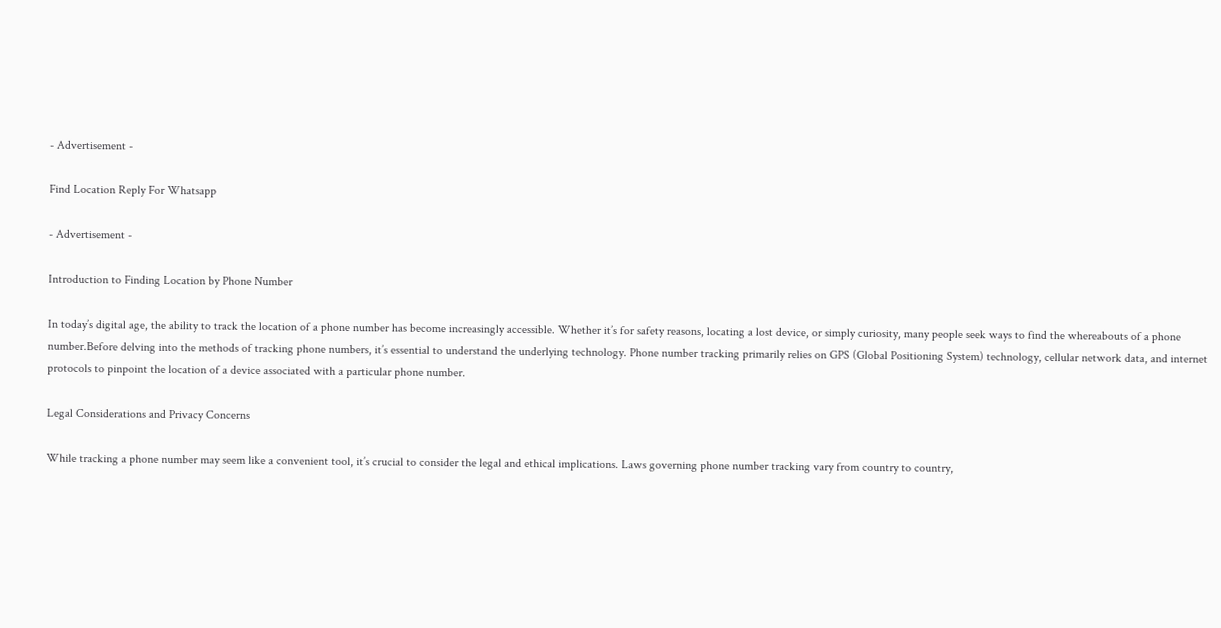- Advertisement -

Find Location Reply For Whatsapp

- Advertisement -

Introduction to Finding Location by Phone Number

In today’s digital age, the ability to track the location of a phone number has become increasingly accessible. Whether it’s for safety reasons, locating a lost device, or simply curiosity, many people seek ways to find the whereabouts of a phone number.Before delving into the methods of tracking phone numbers, it’s essential to understand the underlying technology. Phone number tracking primarily relies on GPS (Global Positioning System) technology, cellular network data, and internet protocols to pinpoint the location of a device associated with a particular phone number.

Legal Considerations and Privacy Concerns

While tracking a phone number may seem like a convenient tool, it’s crucial to consider the legal and ethical implications. Laws governing phone number tracking vary from country to country,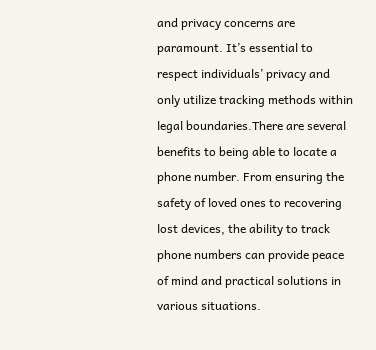and privacy concerns are paramount. It’s essential to respect individuals’ privacy and only utilize tracking methods within legal boundaries.There are several benefits to being able to locate a phone number. From ensuring the safety of loved ones to recovering lost devices, the ability to track phone numbers can provide peace of mind and practical solutions in various situations.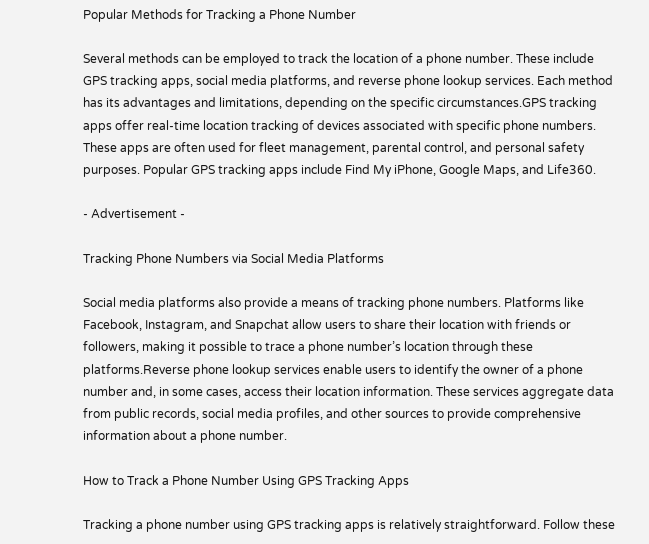Popular Methods for Tracking a Phone Number

Several methods can be employed to track the location of a phone number. These include GPS tracking apps, social media platforms, and reverse phone lookup services. Each method has its advantages and limitations, depending on the specific circumstances.GPS tracking apps offer real-time location tracking of devices associated with specific phone numbers. These apps are often used for fleet management, parental control, and personal safety purposes. Popular GPS tracking apps include Find My iPhone, Google Maps, and Life360.

- Advertisement -

Tracking Phone Numbers via Social Media Platforms

Social media platforms also provide a means of tracking phone numbers. Platforms like Facebook, Instagram, and Snapchat allow users to share their location with friends or followers, making it possible to trace a phone number’s location through these platforms.Reverse phone lookup services enable users to identify the owner of a phone number and, in some cases, access their location information. These services aggregate data from public records, social media profiles, and other sources to provide comprehensive information about a phone number.

How to Track a Phone Number Using GPS Tracking Apps

Tracking a phone number using GPS tracking apps is relatively straightforward. Follow these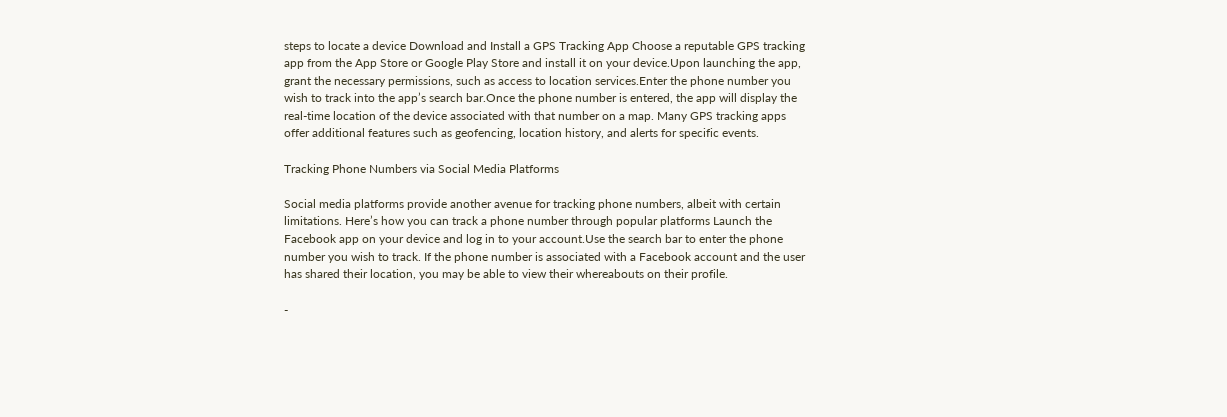steps to locate a device Download and Install a GPS Tracking App Choose a reputable GPS tracking app from the App Store or Google Play Store and install it on your device.Upon launching the app, grant the necessary permissions, such as access to location services.Enter the phone number you wish to track into the app’s search bar.Once the phone number is entered, the app will display the real-time location of the device associated with that number on a map. Many GPS tracking apps offer additional features such as geofencing, location history, and alerts for specific events.

Tracking Phone Numbers via Social Media Platforms

Social media platforms provide another avenue for tracking phone numbers, albeit with certain limitations. Here’s how you can track a phone number through popular platforms Launch the Facebook app on your device and log in to your account.Use the search bar to enter the phone number you wish to track. If the phone number is associated with a Facebook account and the user has shared their location, you may be able to view their whereabouts on their profile.

-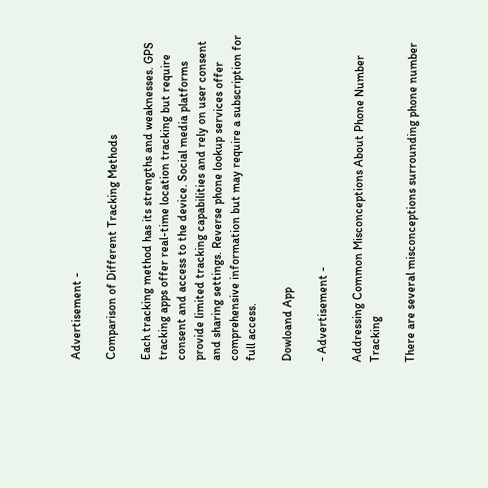Advertisement -

Comparison of Different Tracking Methods

Each tracking method has its strengths and weaknesses. GPS tracking apps offer real-time location tracking but require consent and access to the device. Social media platforms provide limited tracking capabilities and rely on user consent and sharing settings. Reverse phone lookup services offer comprehensive information but may require a subscription for full access.

Dowloand App

- Advertisement -

Addressing Common Misconceptions About Phone Number Tracking

There are several misconceptions surrounding phone number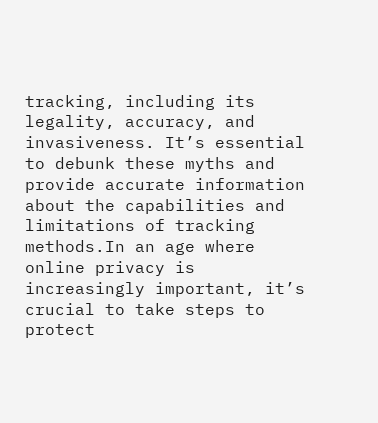tracking, including its legality, accuracy, and invasiveness. It’s essential to debunk these myths and provide accurate information about the capabilities and limitations of tracking methods.In an age where online privacy is increasingly important, it’s crucial to take steps to protect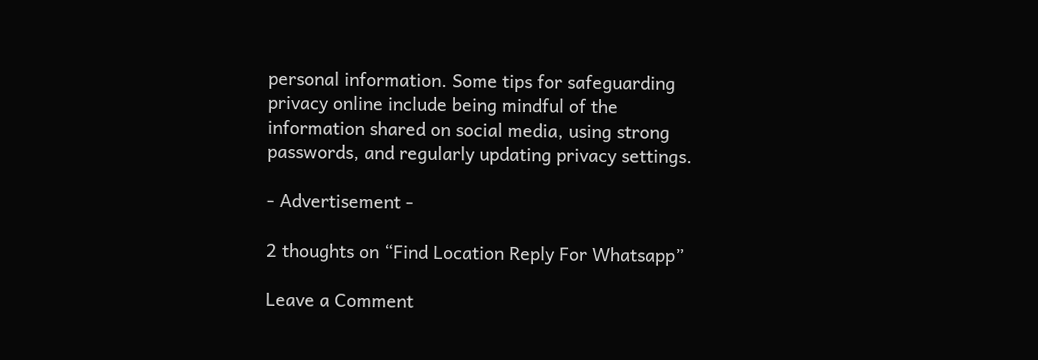personal information. Some tips for safeguarding privacy online include being mindful of the information shared on social media, using strong passwords, and regularly updating privacy settings.

- Advertisement -

2 thoughts on “Find Location Reply For Whatsapp”

Leave a Comment